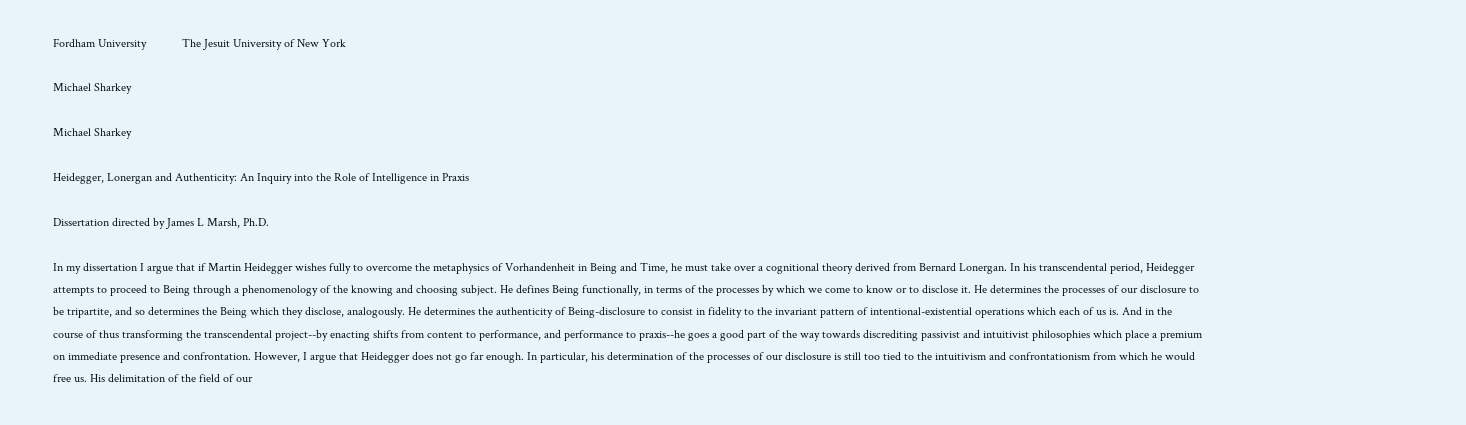Fordham University            The Jesuit University of New York

Michael Sharkey

Michael Sharkey

Heidegger, Lonergan and Authenticity: An Inquiry into the Role of Intelligence in Praxis

Dissertation directed by James L Marsh, Ph.D.

In my dissertation I argue that if Martin Heidegger wishes fully to overcome the metaphysics of Vorhandenheit in Being and Time, he must take over a cognitional theory derived from Bernard Lonergan. In his transcendental period, Heidegger attempts to proceed to Being through a phenomenology of the knowing and choosing subject. He defines Being functionally, in terms of the processes by which we come to know or to disclose it. He determines the processes of our disclosure to be tripartite, and so determines the Being which they disclose, analogously. He determines the authenticity of Being-disclosure to consist in fidelity to the invariant pattern of intentional-existential operations which each of us is. And in the course of thus transforming the transcendental project--by enacting shifts from content to performance, and performance to praxis--he goes a good part of the way towards discrediting passivist and intuitivist philosophies which place a premium on immediate presence and confrontation. However, I argue that Heidegger does not go far enough. In particular, his determination of the processes of our disclosure is still too tied to the intuitivism and confrontationism from which he would free us. His delimitation of the field of our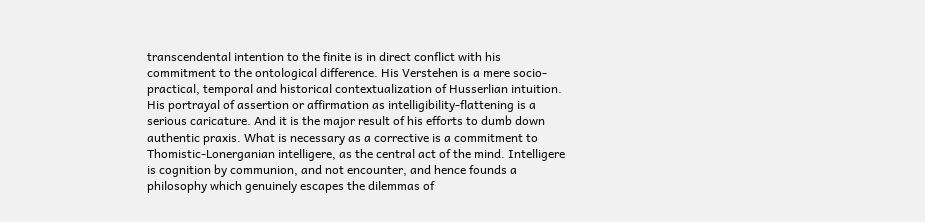transcendental intention to the finite is in direct conflict with his commitment to the ontological difference. His Verstehen is a mere socio-practical, temporal and historical contextualization of Husserlian intuition. His portrayal of assertion or affirmation as intelligibility-flattening is a serious caricature. And it is the major result of his efforts to dumb down authentic praxis. What is necessary as a corrective is a commitment to Thomistic-Lonerganian intelligere, as the central act of the mind. Intelligere is cognition by communion, and not encounter, and hence founds a philosophy which genuinely escapes the dilemmas of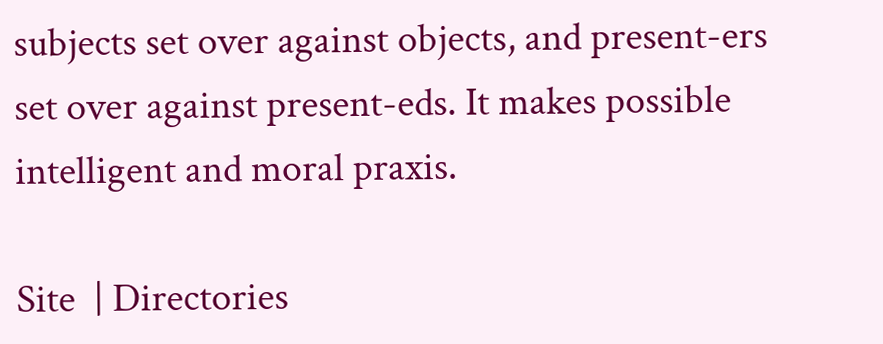subjects set over against objects, and present-ers set over against present-eds. It makes possible intelligent and moral praxis.

Site  | Directories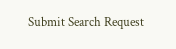Submit Search Request